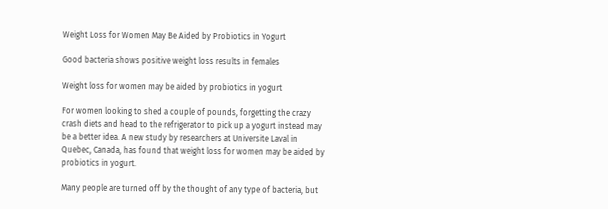Weight Loss for Women May Be Aided by Probiotics in Yogurt

Good bacteria shows positive weight loss results in females

Weight loss for women may be aided by probiotics in yogurt

For women looking to shed a couple of pounds, forgetting the crazy crash diets and head to the refrigerator to pick up a yogurt instead may be a better idea. A new study by researchers at Universite Laval in Quebec, Canada, has found that weight loss for women may be aided by probiotics in yogurt.

Many people are turned off by the thought of any type of bacteria, but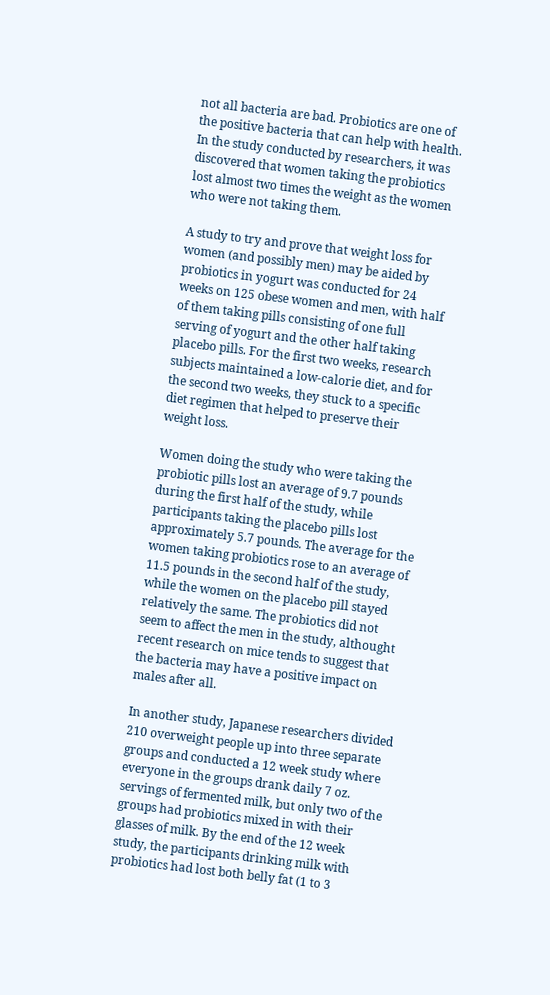not all bacteria are bad. Probiotics are one of the positive bacteria that can help with health. In the study conducted by researchers, it was discovered that women taking the probiotics lost almost two times the weight as the women who were not taking them.

A study to try and prove that weight loss for women (and possibly men) may be aided by probiotics in yogurt was conducted for 24 weeks on 125 obese women and men, with half of them taking pills consisting of one full serving of yogurt and the other half taking placebo pills. For the first two weeks, research subjects maintained a low-calorie diet, and for the second two weeks, they stuck to a specific diet regimen that helped to preserve their weight loss.

Women doing the study who were taking the probiotic pills lost an average of 9.7 pounds during the first half of the study, while participants taking the placebo pills lost approximately 5.7 pounds. The average for the women taking probiotics rose to an average of 11.5 pounds in the second half of the study, while the women on the placebo pill stayed relatively the same. The probiotics did not seem to affect the men in the study, althought recent research on mice tends to suggest that the bacteria may have a positive impact on males after all.

In another study, Japanese researchers divided 210 overweight people up into three separate groups and conducted a 12 week study where everyone in the groups drank daily 7 oz. servings of fermented milk, but only two of the groups had probiotics mixed in with their glasses of milk. By the end of the 12 week study, the participants drinking milk with probiotics had lost both belly fat (1 to 3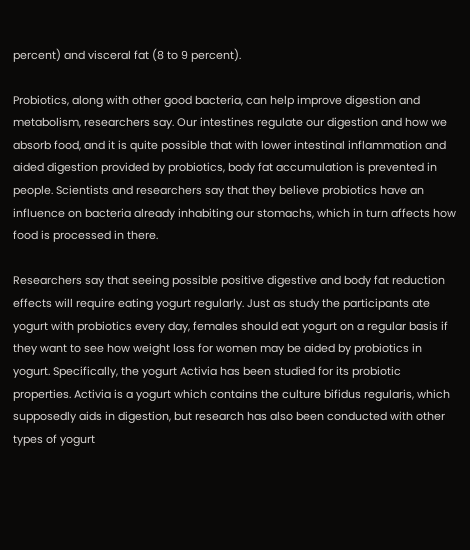percent) and visceral fat (8 to 9 percent).

Probiotics, along with other good bacteria, can help improve digestion and metabolism, researchers say. Our intestines regulate our digestion and how we absorb food, and it is quite possible that with lower intestinal inflammation and aided digestion provided by probiotics, body fat accumulation is prevented in people. Scientists and researchers say that they believe probiotics have an influence on bacteria already inhabiting our stomachs, which in turn affects how food is processed in there.

Researchers say that seeing possible positive digestive and body fat reduction effects will require eating yogurt regularly. Just as study the participants ate yogurt with probiotics every day, females should eat yogurt on a regular basis if they want to see how weight loss for women may be aided by probiotics in yogurt. Specifically, the yogurt Activia has been studied for its probiotic properties. Activia is a yogurt which contains the culture bifidus regularis, which supposedly aids in digestion, but research has also been conducted with other types of yogurt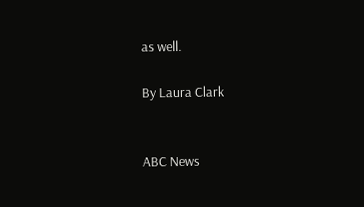as well.

By Laura Clark


ABC News